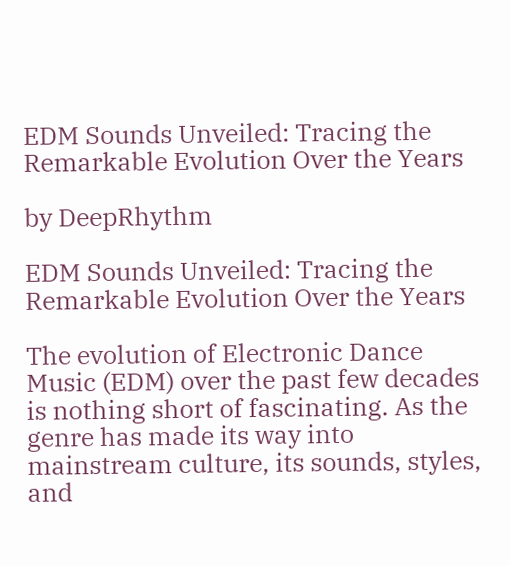EDM Sounds Unveiled: Tracing the Remarkable Evolution Over the Years

by DeepRhythm

EDM Sounds Unveiled: Tracing the Remarkable Evolution Over the Years

The evolution of Electronic Dance Music (EDM) over the past few decades is nothing short of fascinating. As the genre has made its way into mainstream culture, its sounds, styles, and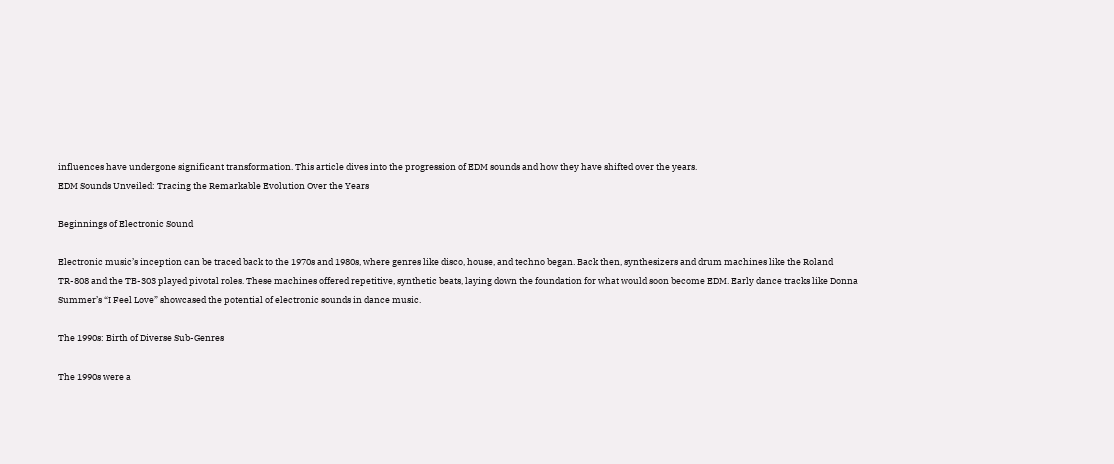influences have undergone significant transformation. This article dives into the progression of EDM sounds and how they have shifted over the years.
EDM Sounds Unveiled: Tracing the Remarkable Evolution Over the Years

Beginnings of Electronic Sound

Electronic music’s inception can be traced back to the 1970s and 1980s, where genres like disco, house, and techno began. Back then, synthesizers and drum machines like the Roland TR-808 and the TB-303 played pivotal roles. These machines offered repetitive, synthetic beats, laying down the foundation for what would soon become EDM. Early dance tracks like Donna Summer’s “I Feel Love” showcased the potential of electronic sounds in dance music.

The 1990s: Birth of Diverse Sub-Genres

The 1990s were a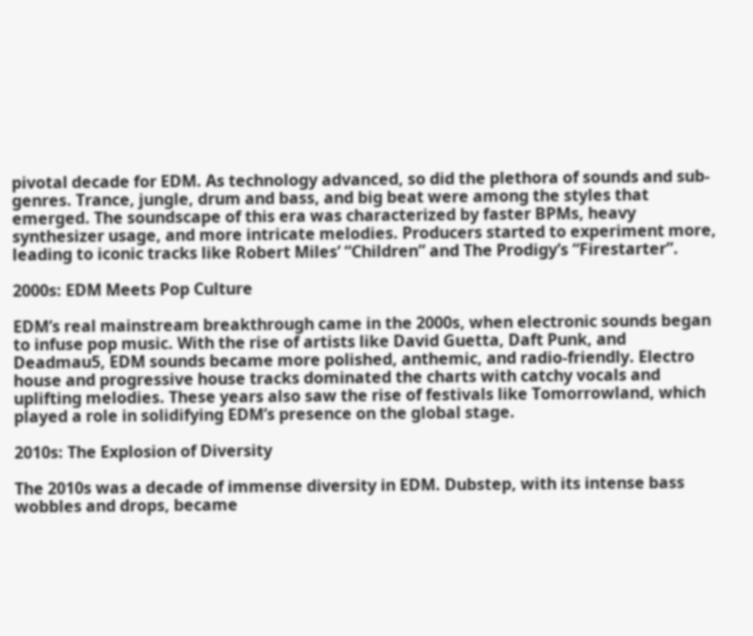pivotal decade for EDM. As technology advanced, so did the plethora of sounds and sub-genres. Trance, jungle, drum and bass, and big beat were among the styles that emerged. The soundscape of this era was characterized by faster BPMs, heavy synthesizer usage, and more intricate melodies. Producers started to experiment more, leading to iconic tracks like Robert Miles’ “Children” and The Prodigy’s “Firestarter”.

2000s: EDM Meets Pop Culture

EDM’s real mainstream breakthrough came in the 2000s, when electronic sounds began to infuse pop music. With the rise of artists like David Guetta, Daft Punk, and Deadmau5, EDM sounds became more polished, anthemic, and radio-friendly. Electro house and progressive house tracks dominated the charts with catchy vocals and uplifting melodies. These years also saw the rise of festivals like Tomorrowland, which played a role in solidifying EDM’s presence on the global stage.

2010s: The Explosion of Diversity

The 2010s was a decade of immense diversity in EDM. Dubstep, with its intense bass wobbles and drops, became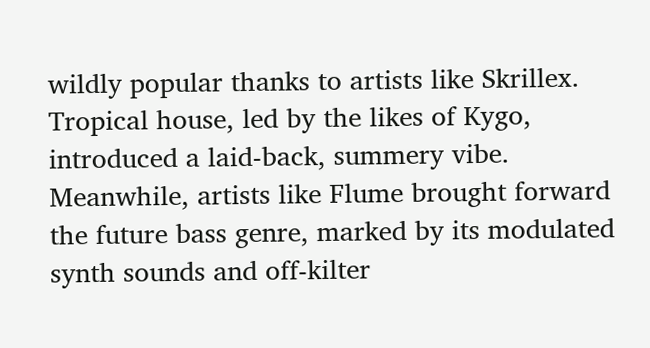wildly popular thanks to artists like Skrillex. Tropical house, led by the likes of Kygo, introduced a laid-back, summery vibe. Meanwhile, artists like Flume brought forward the future bass genre, marked by its modulated synth sounds and off-kilter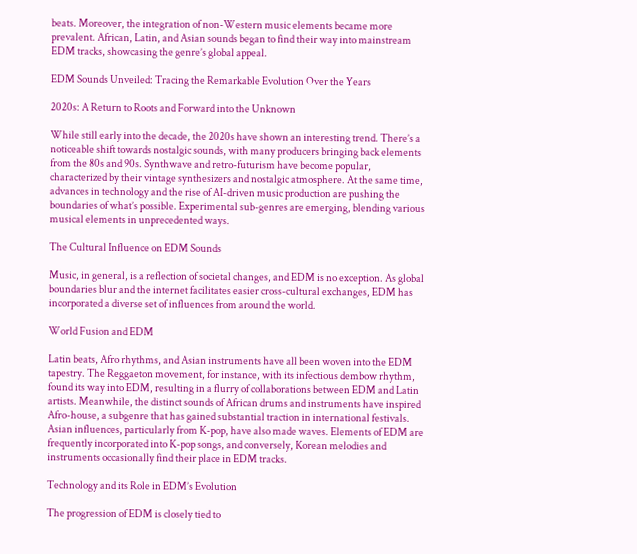beats. Moreover, the integration of non-Western music elements became more prevalent. African, Latin, and Asian sounds began to find their way into mainstream EDM tracks, showcasing the genre’s global appeal.

EDM Sounds Unveiled: Tracing the Remarkable Evolution Over the Years

2020s: A Return to Roots and Forward into the Unknown

While still early into the decade, the 2020s have shown an interesting trend. There’s a noticeable shift towards nostalgic sounds, with many producers bringing back elements from the 80s and 90s. Synthwave and retro-futurism have become popular, characterized by their vintage synthesizers and nostalgic atmosphere. At the same time, advances in technology and the rise of AI-driven music production are pushing the boundaries of what’s possible. Experimental sub-genres are emerging, blending various musical elements in unprecedented ways.

The Cultural Influence on EDM Sounds

Music, in general, is a reflection of societal changes, and EDM is no exception. As global boundaries blur and the internet facilitates easier cross-cultural exchanges, EDM has incorporated a diverse set of influences from around the world.

World Fusion and EDM

Latin beats, Afro rhythms, and Asian instruments have all been woven into the EDM tapestry. The Reggaeton movement, for instance, with its infectious dembow rhythm, found its way into EDM, resulting in a flurry of collaborations between EDM and Latin artists. Meanwhile, the distinct sounds of African drums and instruments have inspired Afro-house, a subgenre that has gained substantial traction in international festivals.
Asian influences, particularly from K-pop, have also made waves. Elements of EDM are frequently incorporated into K-pop songs, and conversely, Korean melodies and instruments occasionally find their place in EDM tracks.

Technology and its Role in EDM’s Evolution

The progression of EDM is closely tied to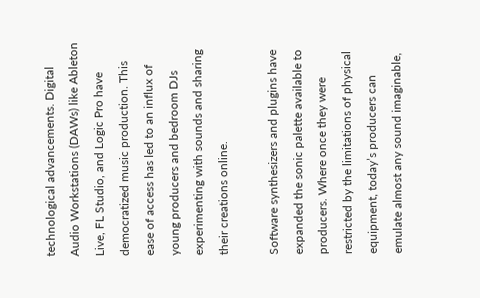technological advancements. Digital Audio Workstations (DAWs) like Ableton Live, FL Studio, and Logic Pro have democratized music production. This ease of access has led to an influx of young producers and bedroom DJs experimenting with sounds and sharing their creations online.

Software synthesizers and plugins have expanded the sonic palette available to producers. Where once they were restricted by the limitations of physical equipment, today’s producers can emulate almost any sound imaginable,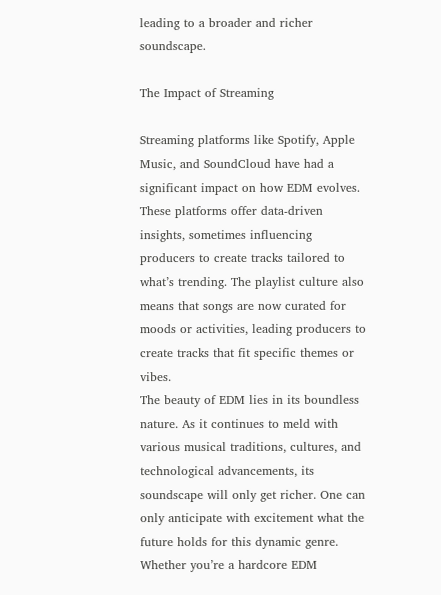leading to a broader and richer soundscape.

The Impact of Streaming

Streaming platforms like Spotify, Apple Music, and SoundCloud have had a significant impact on how EDM evolves. These platforms offer data-driven insights, sometimes influencing producers to create tracks tailored to what’s trending. The playlist culture also means that songs are now curated for moods or activities, leading producers to create tracks that fit specific themes or vibes.
The beauty of EDM lies in its boundless nature. As it continues to meld with various musical traditions, cultures, and technological advancements, its soundscape will only get richer. One can only anticipate with excitement what the future holds for this dynamic genre.
Whether you’re a hardcore EDM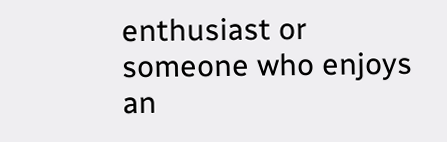enthusiast or someone who enjoys an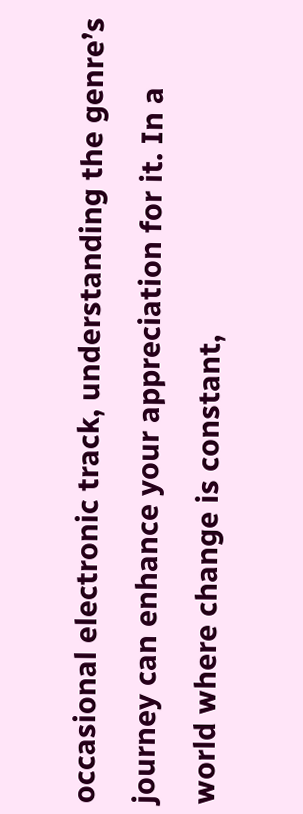occasional electronic track, understanding the genre’s journey can enhance your appreciation for it. In a world where change is constant,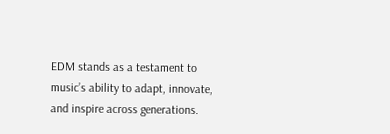EDM stands as a testament to music’s ability to adapt, innovate, and inspire across generations.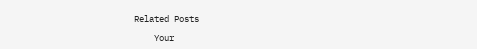Related Posts

    Your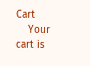Cart
    Your cart is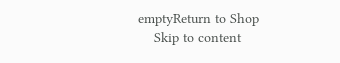emptyReturn to Shop
    Skip to content